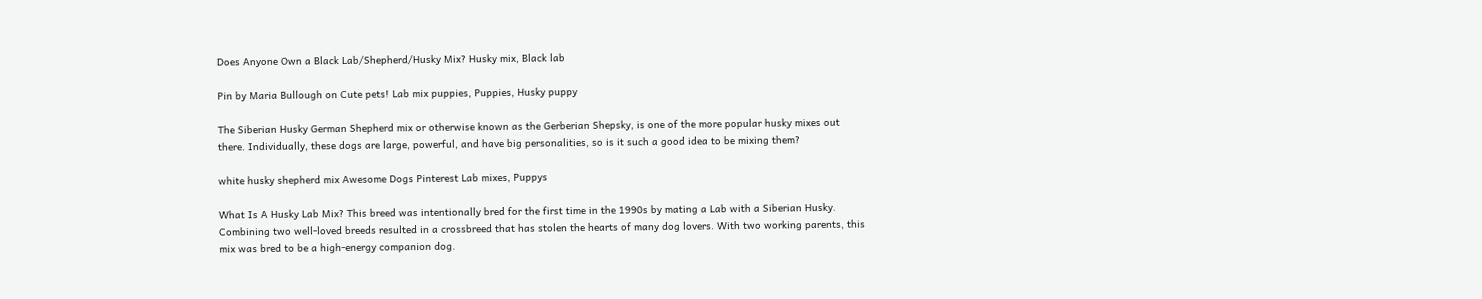Does Anyone Own a Black Lab/Shepherd/Husky Mix? Husky mix, Black lab

Pin by Maria Bullough on Cute pets! Lab mix puppies, Puppies, Husky puppy

The Siberian Husky German Shepherd mix or otherwise known as the Gerberian Shepsky, is one of the more popular husky mixes out there. Individually, these dogs are large, powerful, and have big personalities, so is it such a good idea to be mixing them?

white husky shepherd mix Awesome Dogs Pinterest Lab mixes, Puppys

What Is A Husky Lab Mix? This breed was intentionally bred for the first time in the 1990s by mating a Lab with a Siberian Husky. Combining two well-loved breeds resulted in a crossbreed that has stolen the hearts of many dog lovers. With two working parents, this mix was bred to be a high-energy companion dog.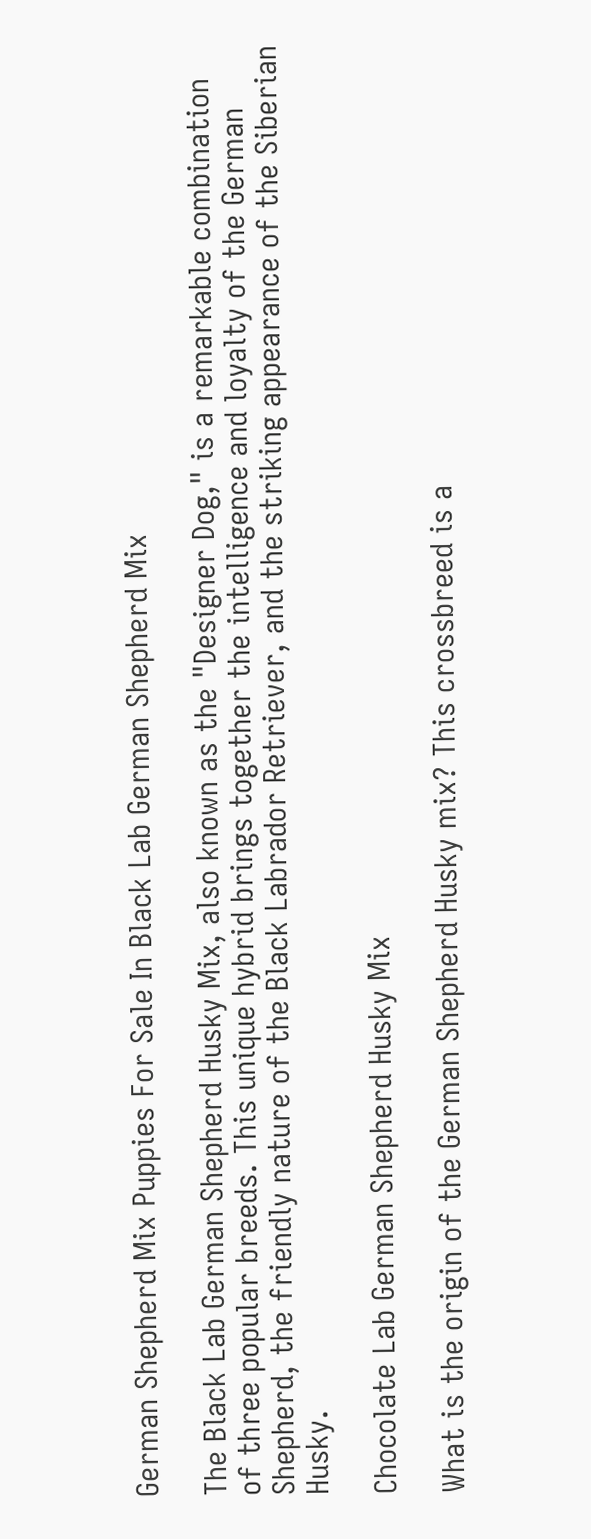German Shepherd Mix Puppies For Sale In Black Lab German Shepherd Mix

The Black Lab German Shepherd Husky Mix, also known as the "Designer Dog," is a remarkable combination of three popular breeds. This unique hybrid brings together the intelligence and loyalty of the German Shepherd, the friendly nature of the Black Labrador Retriever, and the striking appearance of the Siberian Husky.

Chocolate Lab German Shepherd Husky Mix

What is the origin of the German Shepherd Husky mix? This crossbreed is a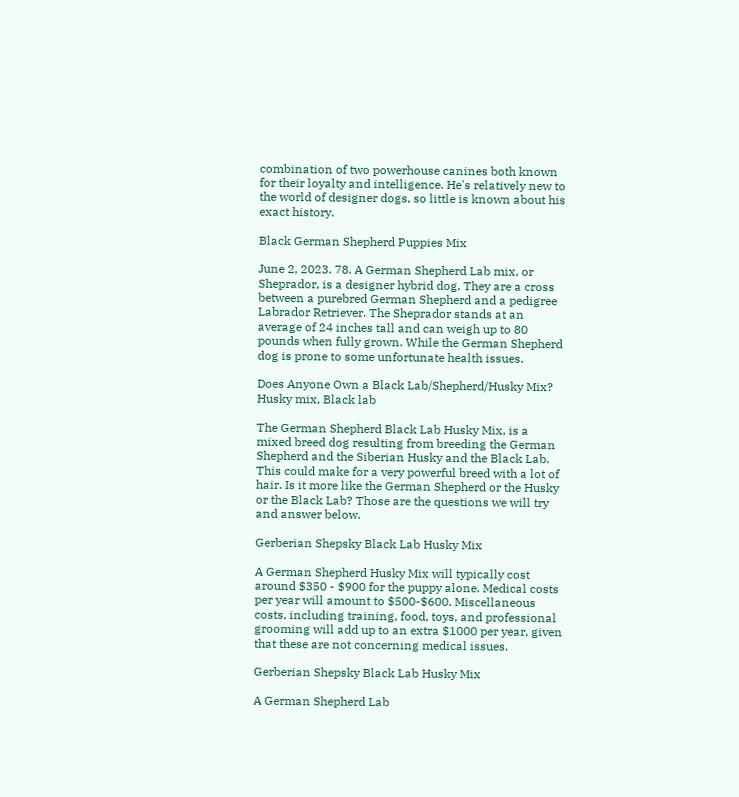combination of two powerhouse canines both known for their loyalty and intelligence. He's relatively new to the world of designer dogs, so little is known about his exact history.

Black German Shepherd Puppies Mix

June 2, 2023. 78. A German Shepherd Lab mix, or Sheprador, is a designer hybrid dog. They are a cross between a purebred German Shepherd and a pedigree Labrador Retriever. The Sheprador stands at an average of 24 inches tall and can weigh up to 80 pounds when fully grown. While the German Shepherd dog is prone to some unfortunate health issues.

Does Anyone Own a Black Lab/Shepherd/Husky Mix? Husky mix, Black lab

The German Shepherd Black Lab Husky Mix, is a mixed breed dog resulting from breeding the German Shepherd and the Siberian Husky and the Black Lab. This could make for a very powerful breed with a lot of hair. Is it more like the German Shepherd or the Husky or the Black Lab? Those are the questions we will try and answer below.

Gerberian Shepsky Black Lab Husky Mix

A German Shepherd Husky Mix will typically cost around $350 - $900 for the puppy alone. Medical costs per year will amount to $500-$600. Miscellaneous costs, including training, food, toys, and professional grooming will add up to an extra $1000 per year, given that these are not concerning medical issues.

Gerberian Shepsky Black Lab Husky Mix

A German Shepherd Lab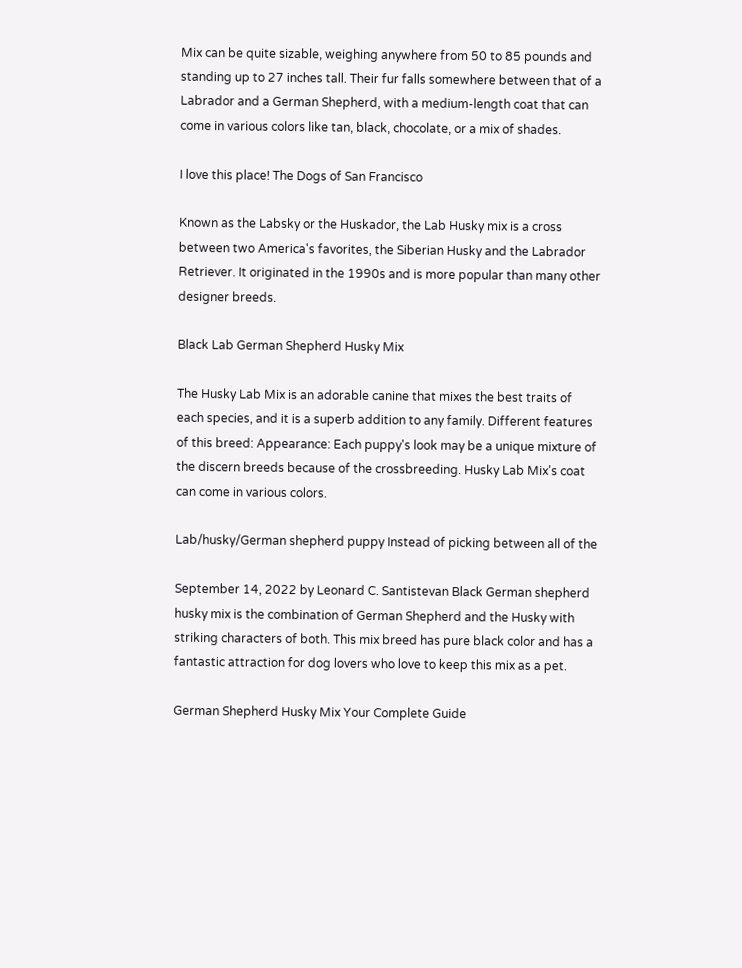Mix can be quite sizable, weighing anywhere from 50 to 85 pounds and standing up to 27 inches tall. Their fur falls somewhere between that of a Labrador and a German Shepherd, with a medium-length coat that can come in various colors like tan, black, chocolate, or a mix of shades.

I love this place! The Dogs of San Francisco

Known as the Labsky or the Huskador, the Lab Husky mix is a cross between two America's favorites, the Siberian Husky and the Labrador Retriever. It originated in the 1990s and is more popular than many other designer breeds.

Black Lab German Shepherd Husky Mix

The Husky Lab Mix is an adorable canine that mixes the best traits of each species, and it is a superb addition to any family. Different features of this breed: Appearance: Each puppy's look may be a unique mixture of the discern breeds because of the crossbreeding. Husky Lab Mix's coat can come in various colors.

Lab/husky/German shepherd puppy Instead of picking between all of the

September 14, 2022 by Leonard C. Santistevan Black German shepherd husky mix is the combination of German Shepherd and the Husky with striking characters of both. This mix breed has pure black color and has a fantastic attraction for dog lovers who love to keep this mix as a pet.

German Shepherd Husky Mix Your Complete Guide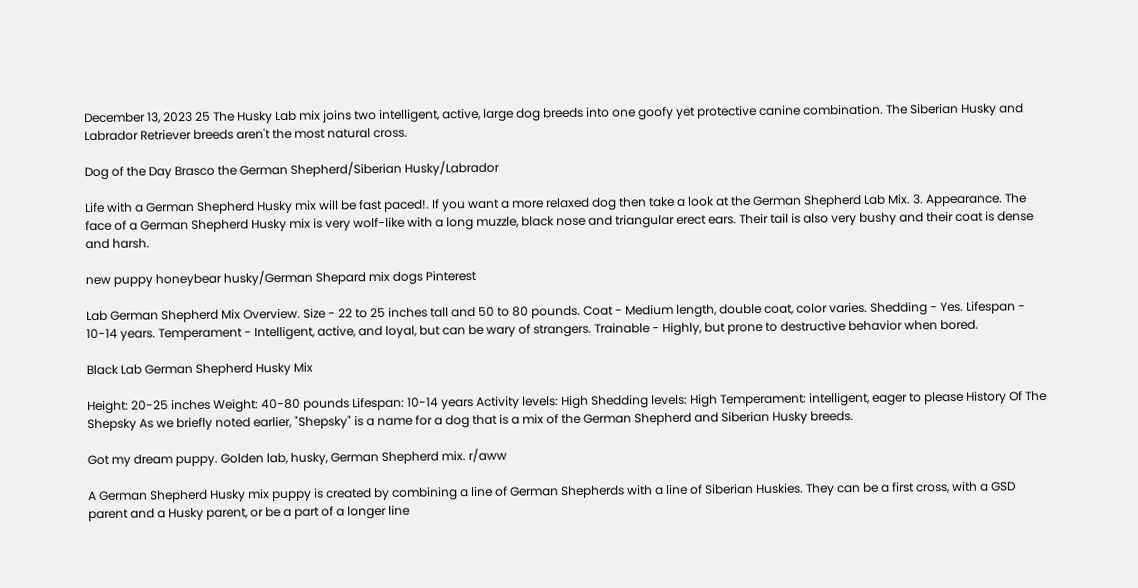December 13, 2023 25 The Husky Lab mix joins two intelligent, active, large dog breeds into one goofy yet protective canine combination. The Siberian Husky and Labrador Retriever breeds aren't the most natural cross.

Dog of the Day Brasco the German Shepherd/Siberian Husky/Labrador

Life with a German Shepherd Husky mix will be fast paced!. If you want a more relaxed dog then take a look at the German Shepherd Lab Mix. 3. Appearance. The face of a German Shepherd Husky mix is very wolf-like with a long muzzle, black nose and triangular erect ears. Their tail is also very bushy and their coat is dense and harsh.

new puppy honeybear husky/German Shepard mix dogs Pinterest

Lab German Shepherd Mix Overview. Size - 22 to 25 inches tall and 50 to 80 pounds. Coat - Medium length, double coat, color varies. Shedding - Yes. Lifespan - 10-14 years. Temperament - Intelligent, active, and loyal, but can be wary of strangers. Trainable - Highly, but prone to destructive behavior when bored.

Black Lab German Shepherd Husky Mix

Height: 20-25 inches Weight: 40-80 pounds Lifespan: 10-14 years Activity levels: High Shedding levels: High Temperament: intelligent, eager to please History Of The Shepsky As we briefly noted earlier, "Shepsky" is a name for a dog that is a mix of the German Shepherd and Siberian Husky breeds.

Got my dream puppy. Golden lab, husky, German Shepherd mix. r/aww

A German Shepherd Husky mix puppy is created by combining a line of German Shepherds with a line of Siberian Huskies. They can be a first cross, with a GSD parent and a Husky parent, or be a part of a longer line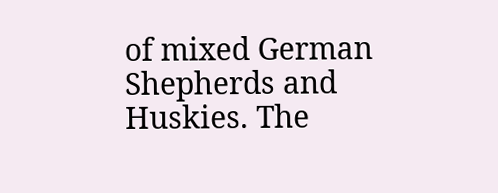of mixed German Shepherds and Huskies. The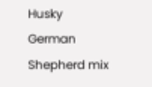Husky German Shepherd mix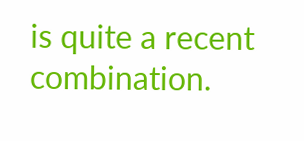is quite a recent combination.